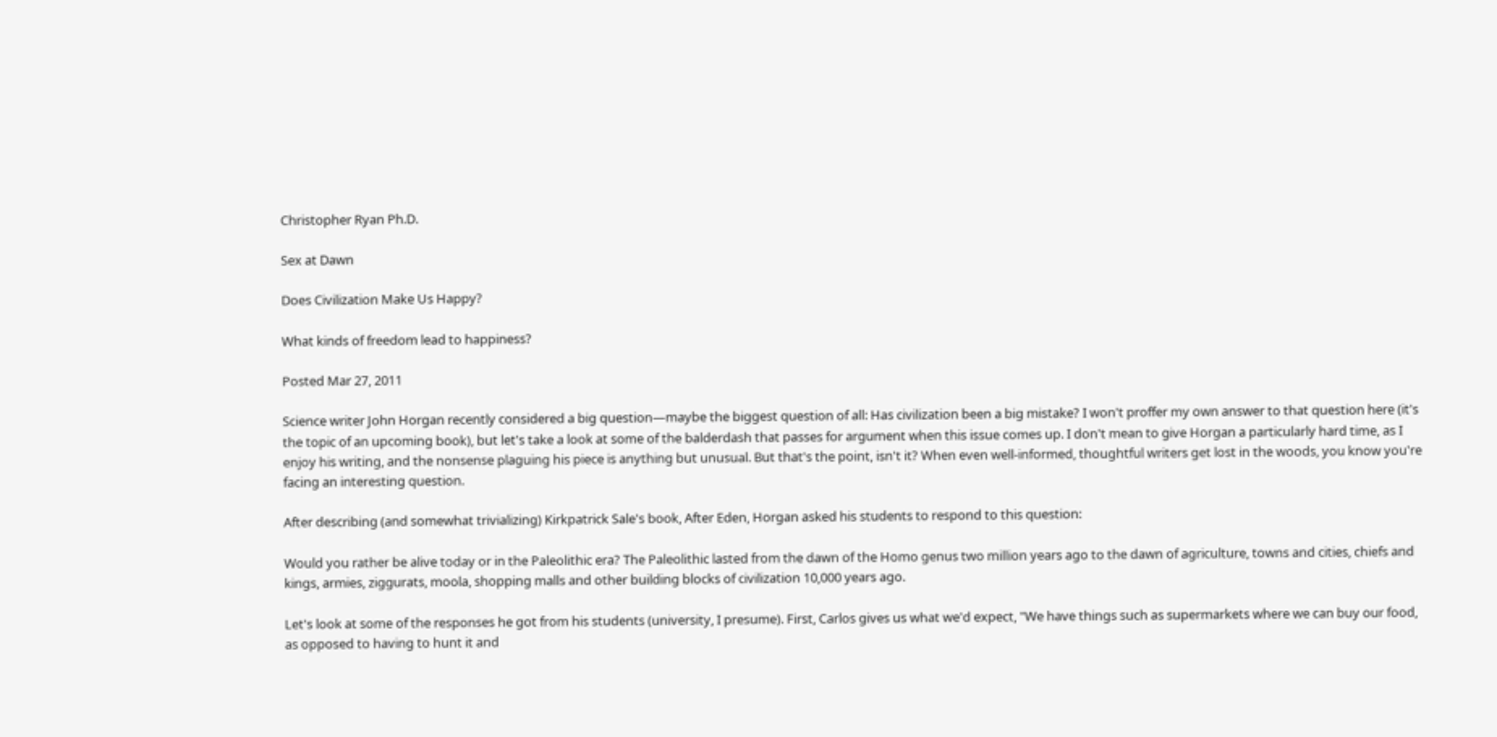Christopher Ryan Ph.D.

Sex at Dawn

Does Civilization Make Us Happy?

What kinds of freedom lead to happiness?

Posted Mar 27, 2011

Science writer John Horgan recently considered a big question—maybe the biggest question of all: Has civilization been a big mistake? I won't proffer my own answer to that question here (it's the topic of an upcoming book), but let's take a look at some of the balderdash that passes for argument when this issue comes up. I don't mean to give Horgan a particularly hard time, as I enjoy his writing, and the nonsense plaguing his piece is anything but unusual. But that's the point, isn't it? When even well-informed, thoughtful writers get lost in the woods, you know you're facing an interesting question.

After describing (and somewhat trivializing) Kirkpatrick Sale's book, After Eden, Horgan asked his students to respond to this question:

Would you rather be alive today or in the Paleolithic era? The Paleolithic lasted from the dawn of the Homo genus two million years ago to the dawn of agriculture, towns and cities, chiefs and kings, armies, ziggurats, moola, shopping malls and other building blocks of civilization 10,000 years ago.

Let's look at some of the responses he got from his students (university, I presume). First, Carlos gives us what we'd expect, "We have things such as supermarkets where we can buy our food, as opposed to having to hunt it and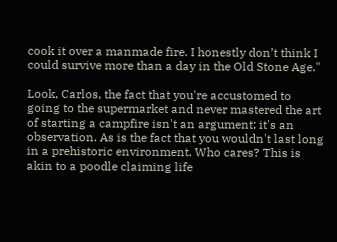cook it over a manmade fire. I honestly don’t think I could survive more than a day in the Old Stone Age."

Look, Carlos, the fact that you're accustomed to going to the supermarket and never mastered the art of starting a campfire isn't an argument; it's an observation. As is the fact that you wouldn't last long in a prehistoric environment. Who cares? This is akin to a poodle claiming life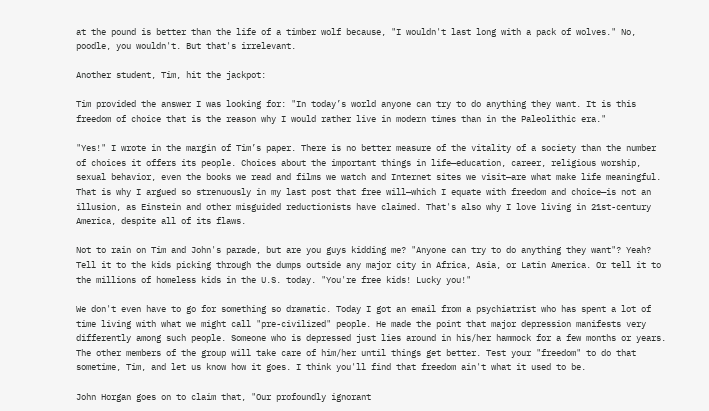at the pound is better than the life of a timber wolf because, "I wouldn't last long with a pack of wolves." No, poodle, you wouldn't. But that's irrelevant.

Another student, Tim, hit the jackpot:

Tim provided the answer I was looking for: "In today’s world anyone can try to do anything they want. It is this freedom of choice that is the reason why I would rather live in modern times than in the Paleolithic era."

"Yes!" I wrote in the margin of Tim’s paper. There is no better measure of the vitality of a society than the number of choices it offers its people. Choices about the important things in life—education, career, religious worship, sexual behavior, even the books we read and films we watch and Internet sites we visit—are what make life meaningful. That is why I argued so strenuously in my last post that free will—which I equate with freedom and choice—is not an illusion, as Einstein and other misguided reductionists have claimed. That's also why I love living in 21st-century America, despite all of its flaws.

Not to rain on Tim and John's parade, but are you guys kidding me? "Anyone can try to do anything they want"? Yeah? Tell it to the kids picking through the dumps outside any major city in Africa, Asia, or Latin America. Or tell it to the millions of homeless kids in the U.S. today. "You're free kids! Lucky you!"

We don't even have to go for something so dramatic. Today I got an email from a psychiatrist who has spent a lot of time living with what we might call "pre-civilized" people. He made the point that major depression manifests very differently among such people. Someone who is depressed just lies around in his/her hammock for a few months or years. The other members of the group will take care of him/her until things get better. Test your "freedom" to do that sometime, Tim, and let us know how it goes. I think you'll find that freedom ain't what it used to be.

John Horgan goes on to claim that, "Our profoundly ignorant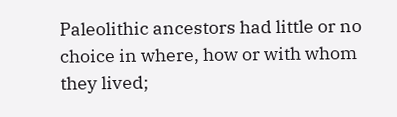Paleolithic ancestors had little or no choice in where, how or with whom they lived;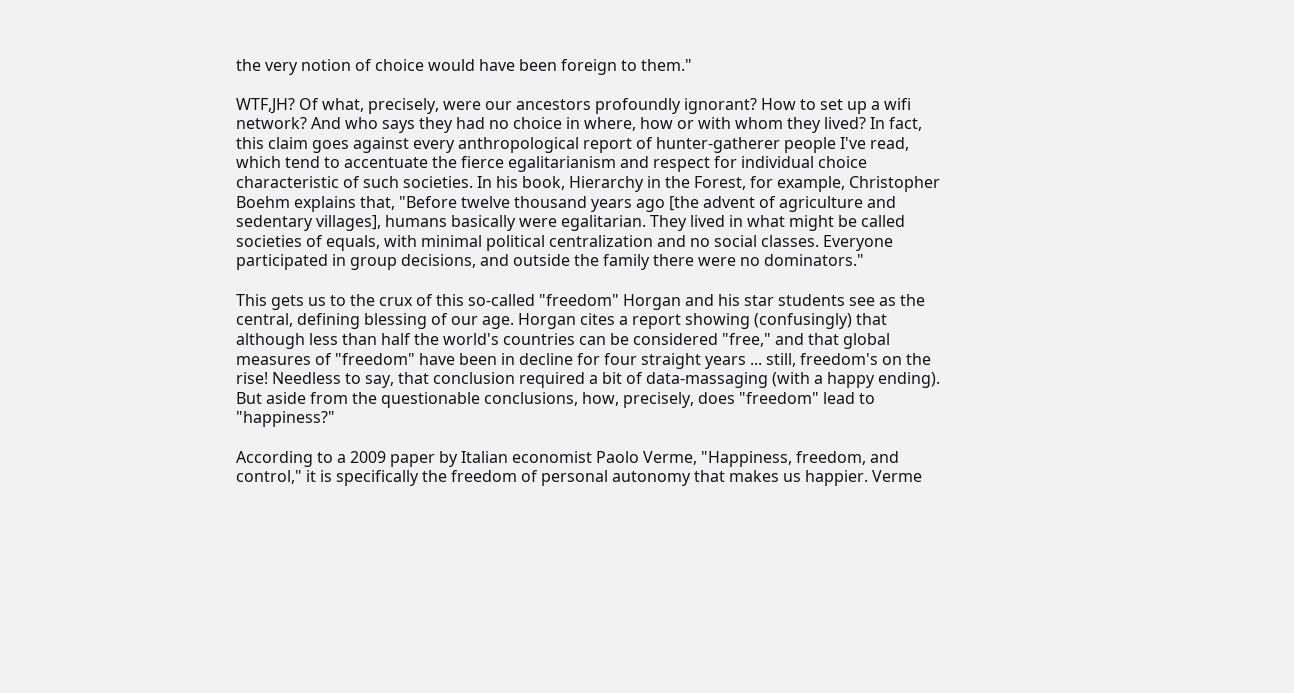the very notion of choice would have been foreign to them."

WTF,JH? Of what, precisely, were our ancestors profoundly ignorant? How to set up a wifi network? And who says they had no choice in where, how or with whom they lived? In fact, this claim goes against every anthropological report of hunter-gatherer people I've read, which tend to accentuate the fierce egalitarianism and respect for individual choice characteristic of such societies. In his book, Hierarchy in the Forest, for example, Christopher Boehm explains that, "Before twelve thousand years ago [the advent of agriculture and sedentary villages], humans basically were egalitarian. They lived in what might be called societies of equals, with minimal political centralization and no social classes. Everyone participated in group decisions, and outside the family there were no dominators."

This gets us to the crux of this so-called "freedom" Horgan and his star students see as the central, defining blessing of our age. Horgan cites a report showing (confusingly) that although less than half the world's countries can be considered "free," and that global measures of "freedom" have been in decline for four straight years ... still, freedom's on the rise! Needless to say, that conclusion required a bit of data-massaging (with a happy ending). But aside from the questionable conclusions, how, precisely, does "freedom" lead to "happiness?"

According to a 2009 paper by Italian economist Paolo Verme, "Happiness, freedom, and control," it is specifically the freedom of personal autonomy that makes us happier. Verme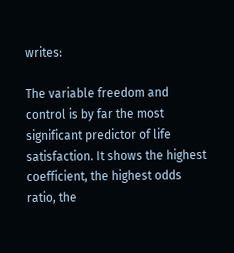writes:

The variable freedom and control is by far the most significant predictor of life satisfaction. It shows the highest coefficient, the highest odds ratio, the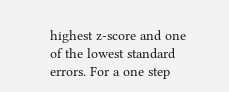highest z-score and one of the lowest standard errors. For a one step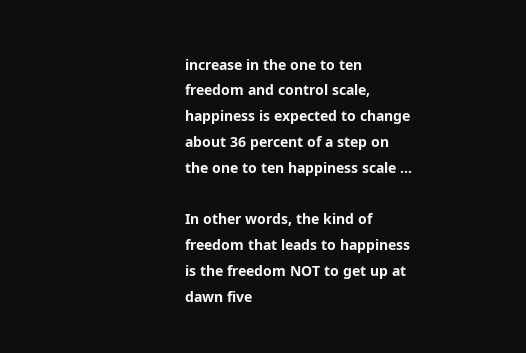increase in the one to ten freedom and control scale, happiness is expected to change about 36 percent of a step on the one to ten happiness scale ...

In other words, the kind of freedom that leads to happiness is the freedom NOT to get up at dawn five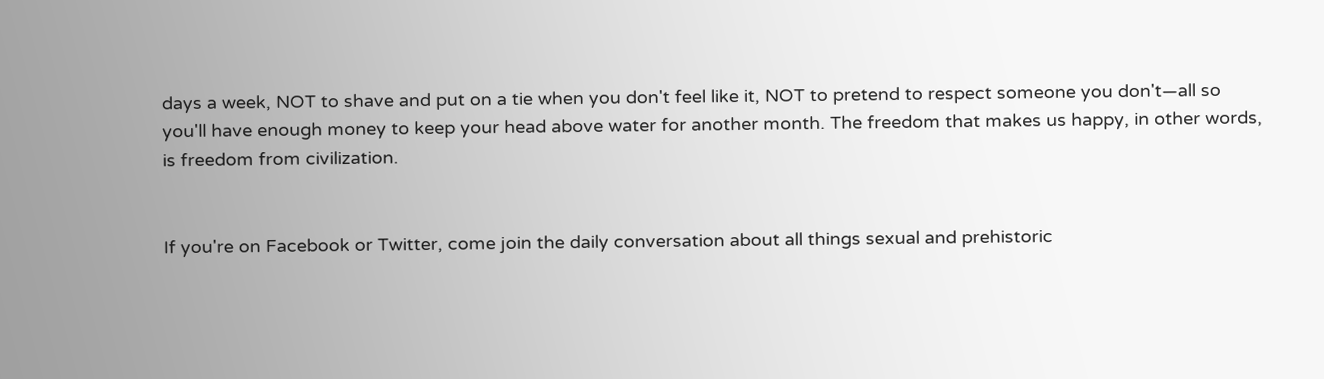days a week, NOT to shave and put on a tie when you don't feel like it, NOT to pretend to respect someone you don't—all so you'll have enough money to keep your head above water for another month. The freedom that makes us happy, in other words, is freedom from civilization.


If you're on Facebook or Twitter, come join the daily conversation about all things sexual and prehistoric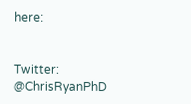here:


Twitter: @ChrisRyanPhD